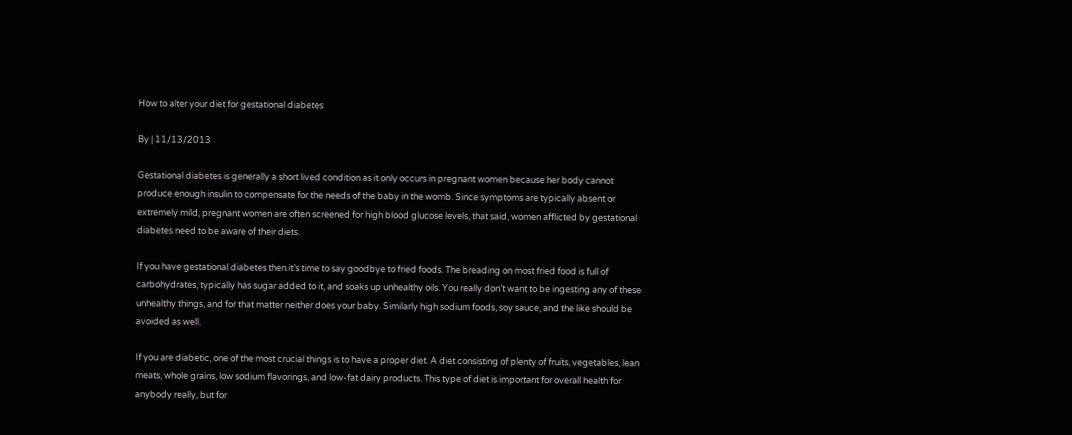How to alter your diet for gestational diabetes

By | 11/13/2013

Gestational diabetes is generally a short lived condition as it only occurs in pregnant women because her body cannot produce enough insulin to compensate for the needs of the baby in the womb. Since symptoms are typically absent or extremely mild, pregnant women are often screened for high blood glucose levels, that said, women afflicted by gestational diabetes need to be aware of their diets.

If you have gestational diabetes then it’s time to say goodbye to fried foods. The breading on most fried food is full of carbohydrates, typically has sugar added to it, and soaks up unhealthy oils. You really don’t want to be ingesting any of these unhealthy things, and for that matter neither does your baby. Similarly high sodium foods, soy sauce, and the like should be avoided as well.

If you are diabetic, one of the most crucial things is to have a proper diet. A diet consisting of plenty of fruits, vegetables, lean meats, whole grains, low sodium flavorings, and low-fat dairy products. This type of diet is important for overall health for anybody really, but for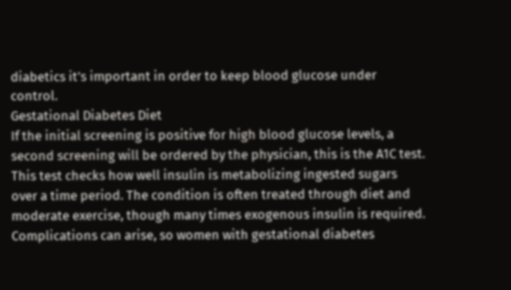diabetics it’s important in order to keep blood glucose under control.
Gestational Diabetes Diet
If the initial screening is positive for high blood glucose levels, a second screening will be ordered by the physician, this is the A1C test. This test checks how well insulin is metabolizing ingested sugars over a time period. The condition is often treated through diet and moderate exercise, though many times exogenous insulin is required. Complications can arise, so women with gestational diabetes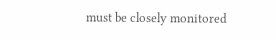must be closely monitored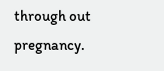through out pregnancy.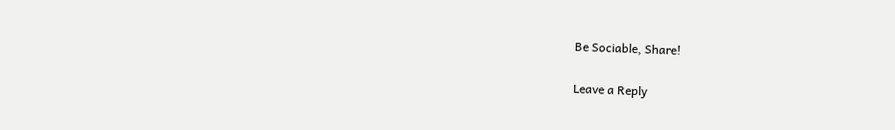Be Sociable, Share!

Leave a Reply